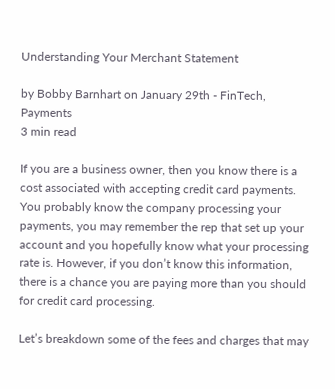Understanding Your Merchant Statement

by Bobby Barnhart on January 29th - FinTech, Payments
3 min read

If you are a business owner, then you know there is a cost associated with accepting credit card payments. You probably know the company processing your payments, you may remember the rep that set up your account and you hopefully know what your processing rate is. However, if you don’t know this information, there is a chance you are paying more than you should for credit card processing.

Let’s breakdown some of the fees and charges that may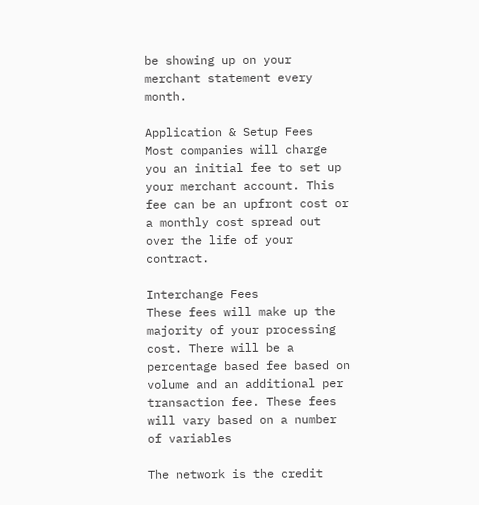be showing up on your merchant statement every month.

Application & Setup Fees
Most companies will charge you an initial fee to set up your merchant account. This fee can be an upfront cost or a monthly cost spread out over the life of your contract.

Interchange Fees
These fees will make up the majority of your processing cost. There will be a percentage based fee based on volume and an additional per transaction fee. These fees will vary based on a number of variables

The network is the credit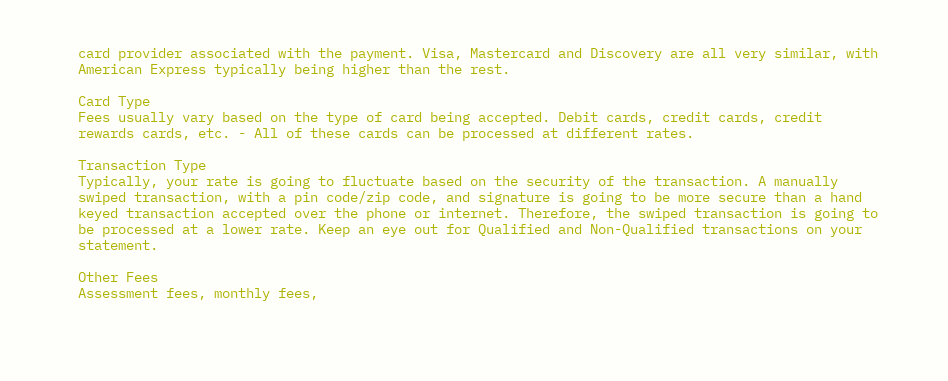card provider associated with the payment. Visa, Mastercard and Discovery are all very similar, with American Express typically being higher than the rest.

Card Type
Fees usually vary based on the type of card being accepted. Debit cards, credit cards, credit rewards cards, etc. - All of these cards can be processed at different rates.

Transaction Type
Typically, your rate is going to fluctuate based on the security of the transaction. A manually swiped transaction, with a pin code/zip code, and signature is going to be more secure than a hand keyed transaction accepted over the phone or internet. Therefore, the swiped transaction is going to be processed at a lower rate. Keep an eye out for Qualified and Non-Qualified transactions on your statement.

Other Fees
Assessment fees, monthly fees,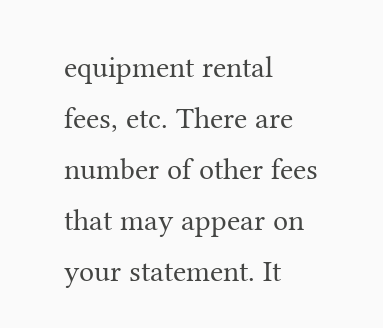equipment rental fees, etc. There are number of other fees that may appear on your statement. It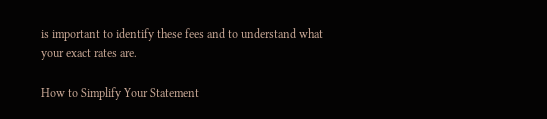is important to identify these fees and to understand what your exact rates are.

How to Simplify Your Statement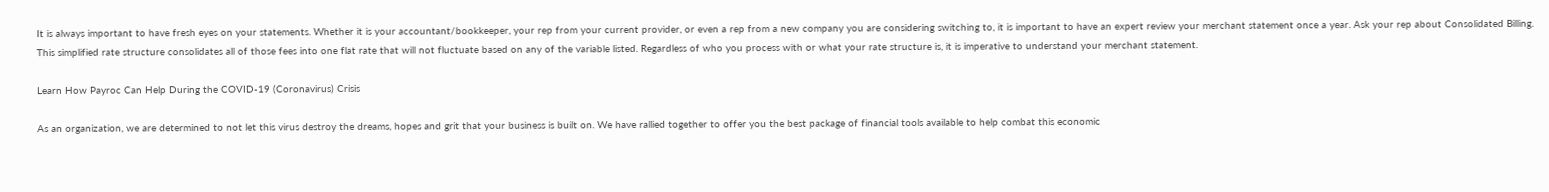It is always important to have fresh eyes on your statements. Whether it is your accountant/bookkeeper, your rep from your current provider, or even a rep from a new company you are considering switching to, it is important to have an expert review your merchant statement once a year. Ask your rep about Consolidated Billing. This simplified rate structure consolidates all of those fees into one flat rate that will not fluctuate based on any of the variable listed. Regardless of who you process with or what your rate structure is, it is imperative to understand your merchant statement.

Learn How Payroc Can Help During the COVID-19 (Coronavirus) Crisis

As an organization, we are determined to not let this virus destroy the dreams, hopes and grit that your business is built on. We have rallied together to offer you the best package of financial tools available to help combat this economic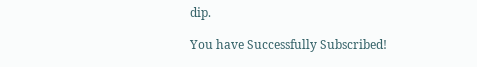dip.

You have Successfully Subscribed!